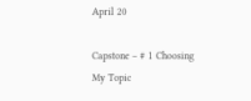April 20

Capstone – # 1 Choosing My Topic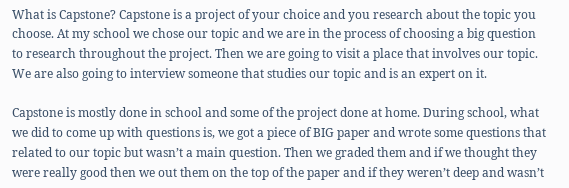What is Capstone? Capstone is a project of your choice and you research about the topic you choose. At my school we chose our topic and we are in the process of choosing a big question to research throughout the project. Then we are going to visit a place that involves our topic. We are also going to interview someone that studies our topic and is an expert on it.

Capstone is mostly done in school and some of the project done at home. During school, what we did to come up with questions is, we got a piece of BIG paper and wrote some questions that related to our topic but wasn’t a main question. Then we graded them and if we thought they were really good then we out them on the top of the paper and if they weren’t deep and wasn’t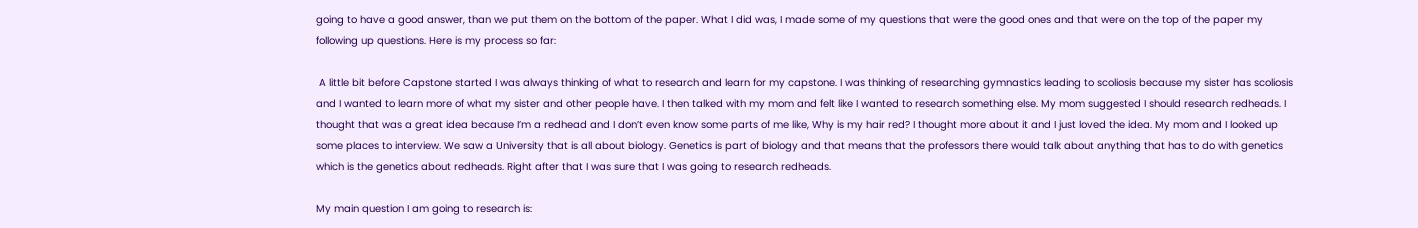going to have a good answer, than we put them on the bottom of the paper. What I did was, I made some of my questions that were the good ones and that were on the top of the paper my following up questions. Here is my process so far:

 A little bit before Capstone started I was always thinking of what to research and learn for my capstone. I was thinking of researching gymnastics leading to scoliosis because my sister has scoliosis and I wanted to learn more of what my sister and other people have. I then talked with my mom and felt like I wanted to research something else. My mom suggested I should research redheads. I thought that was a great idea because I’m a redhead and I don’t even know some parts of me like, Why is my hair red? I thought more about it and I just loved the idea. My mom and I looked up some places to interview. We saw a University that is all about biology. Genetics is part of biology and that means that the professors there would talk about anything that has to do with genetics which is the genetics about redheads. Right after that I was sure that I was going to research redheads.

My main question I am going to research is: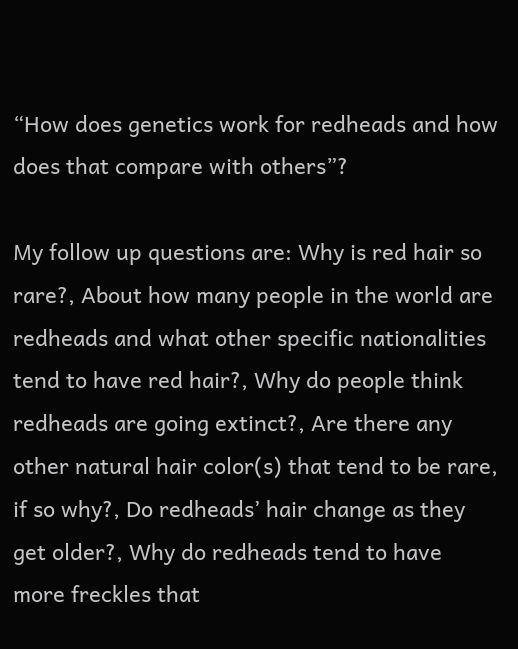“How does genetics work for redheads and how does that compare with others”?

My follow up questions are: Why is red hair so rare?, About how many people in the world are redheads and what other specific nationalities tend to have red hair?, Why do people think redheads are going extinct?, Are there any other natural hair color(s) that tend to be rare, if so why?, Do redheads’ hair change as they get older?, Why do redheads tend to have more freckles that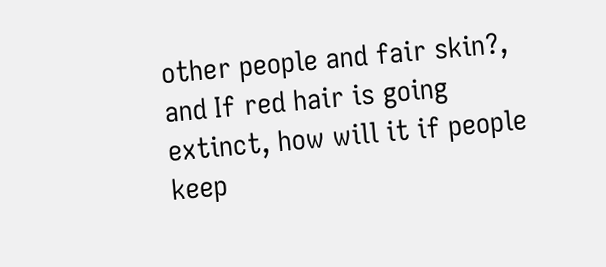other people and fair skin?, and If red hair is going extinct, how will it if people keep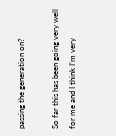passing the generation on?

So far this has been going very well for me and I think I’m very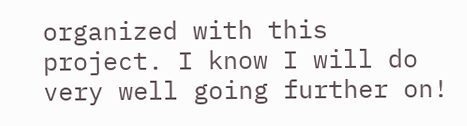organized with this project. I know I will do very well going further on!